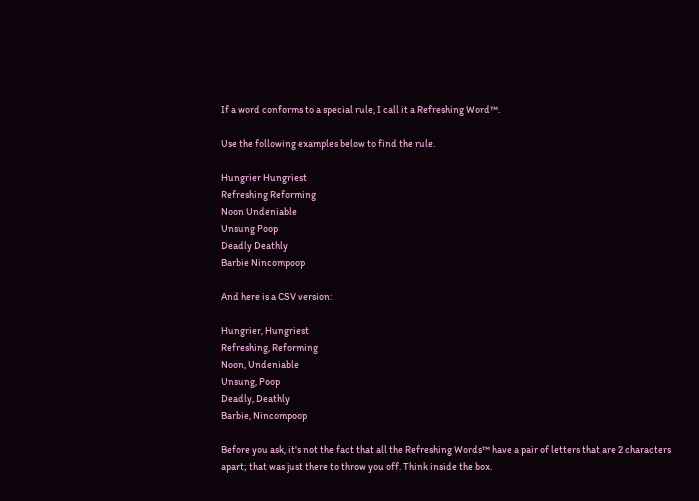If a word conforms to a special rule, I call it a Refreshing Word™.

Use the following examples below to find the rule.

Hungrier Hungriest
Refreshing Reforming
Noon Undeniable
Unsung Poop
Deadly Deathly
Barbie Nincompoop

And here is a CSV version:

Hungrier, Hungriest
Refreshing, Reforming
Noon, Undeniable
Unsung, Poop
Deadly, Deathly
Barbie, Nincompoop

Before you ask, it's not the fact that all the Refreshing Words™ have a pair of letters that are 2 characters apart; that was just there to throw you off. Think inside the box.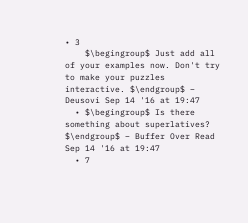• 3
    $\begingroup$ Just add all of your examples now. Don't try to make your puzzles interactive. $\endgroup$ – Deusovi Sep 14 '16 at 19:47
  • $\begingroup$ Is there something about superlatives? $\endgroup$ – Buffer Over Read Sep 14 '16 at 19:47
  • 7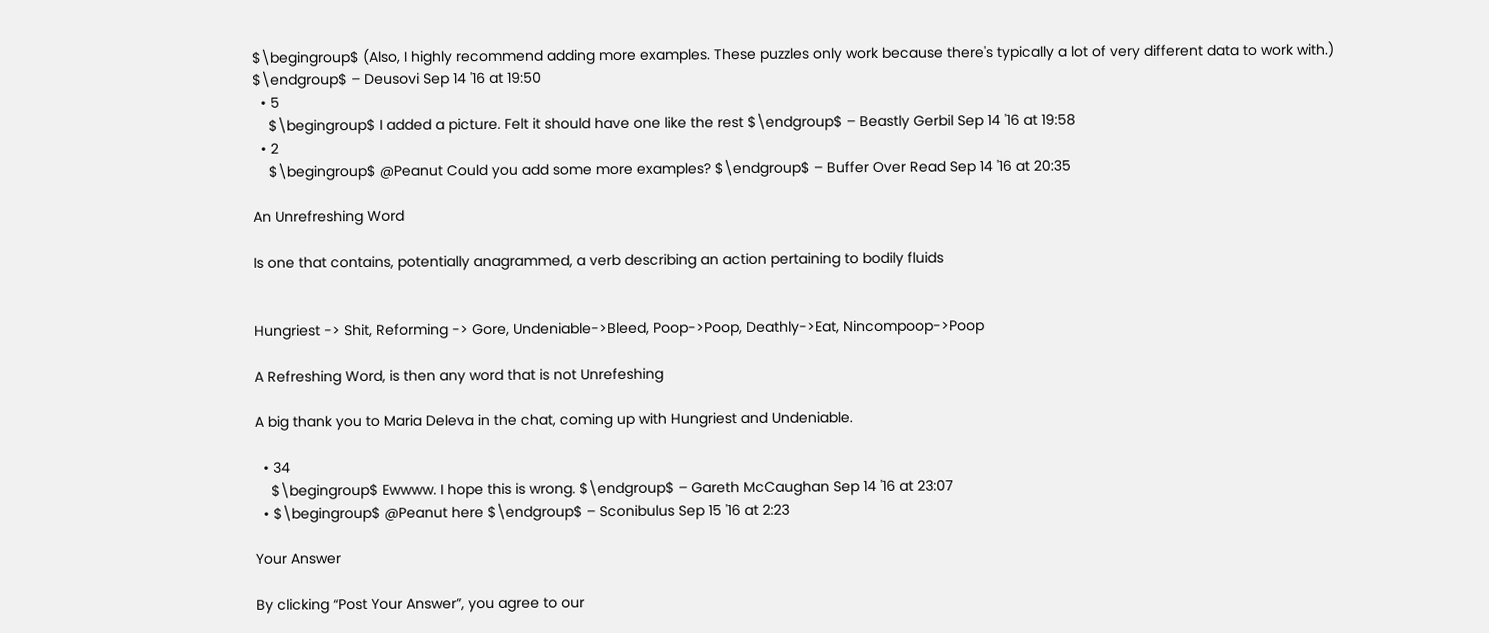$\begingroup$ (Also, I highly recommend adding more examples. These puzzles only work because there's typically a lot of very different data to work with.) $\endgroup$ – Deusovi Sep 14 '16 at 19:50
  • 5
    $\begingroup$ I added a picture. Felt it should have one like the rest $\endgroup$ – Beastly Gerbil Sep 14 '16 at 19:58
  • 2
    $\begingroup$ @Peanut Could you add some more examples? $\endgroup$ – Buffer Over Read Sep 14 '16 at 20:35

An Unrefreshing Word

Is one that contains, potentially anagrammed, a verb describing an action pertaining to bodily fluids


Hungriest -> Shit, Reforming -> Gore, Undeniable->Bleed, Poop->Poop, Deathly->Eat, Nincompoop->Poop

A Refreshing Word, is then any word that is not Unrefeshing

A big thank you to Maria Deleva in the chat, coming up with Hungriest and Undeniable.

  • 34
    $\begingroup$ Ewwww. I hope this is wrong. $\endgroup$ – Gareth McCaughan Sep 14 '16 at 23:07
  • $\begingroup$ @Peanut here $\endgroup$ – Sconibulus Sep 15 '16 at 2:23

Your Answer

By clicking “Post Your Answer”, you agree to our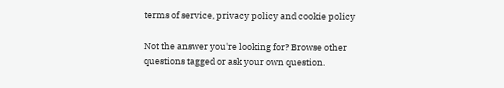terms of service, privacy policy and cookie policy

Not the answer you're looking for? Browse other questions tagged or ask your own question.